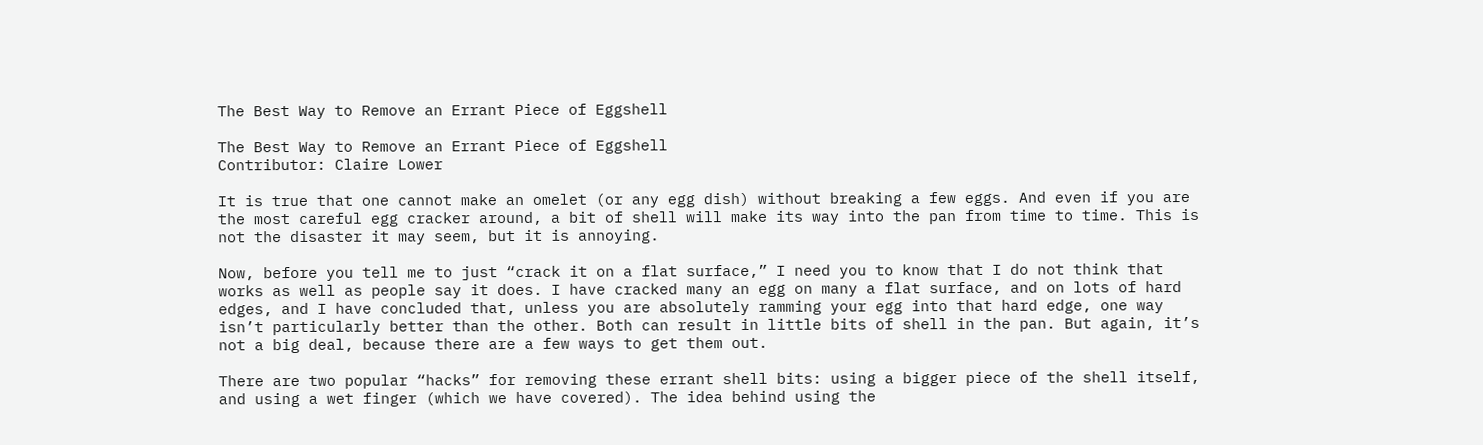The Best Way to Remove an Errant Piece of Eggshell

The Best Way to Remove an Errant Piece of Eggshell
Contributor: Claire Lower

It is true that one cannot make an omelet (or any egg dish) without breaking a few eggs. And even if you are the most careful egg cracker around, a bit of shell will make its way into the pan from time to time. This is not the disaster it may seem, but it is annoying.

Now, before you tell me to just “crack it on a flat surface,” I need you to know that I do not think that works as well as people say it does. I have cracked many an egg on many a flat surface, and on lots of hard edges, and I have concluded that, unless you are absolutely ramming your egg into that hard edge, one way isn’t particularly better than the other. Both can result in little bits of shell in the pan. But again, it’s not a big deal, because there are a few ways to get them out.

There are two popular “hacks” for removing these errant shell bits: using a bigger piece of the shell itself, and using a wet finger (which we have covered). The idea behind using the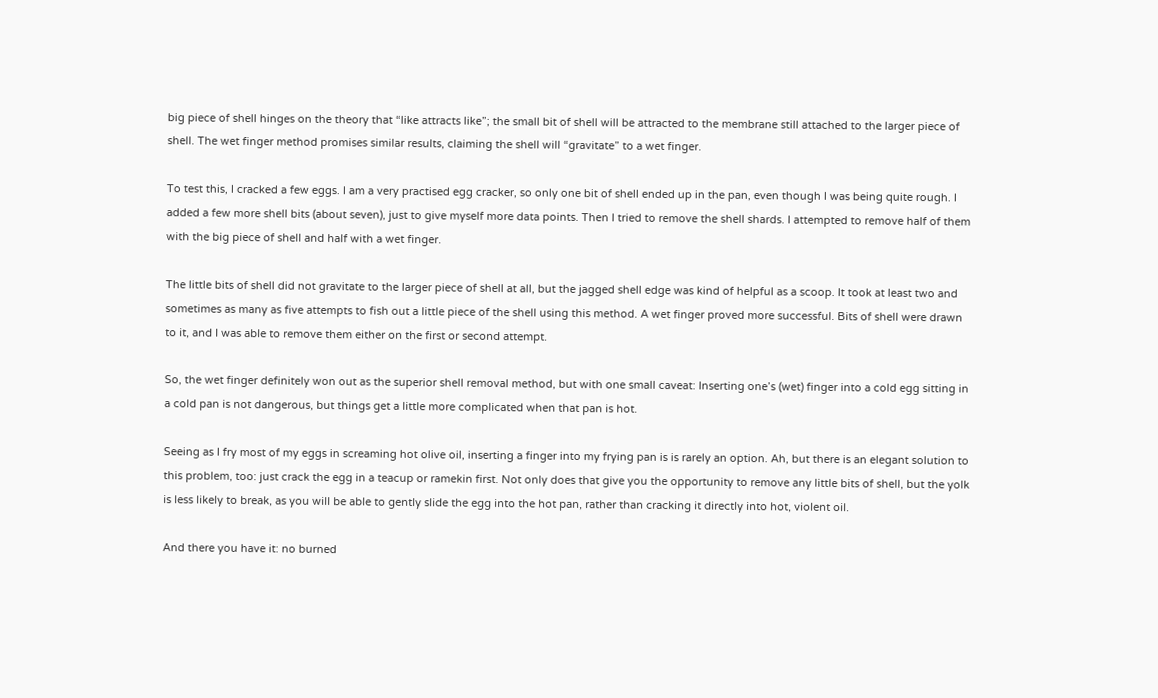big piece of shell hinges on the theory that “like attracts like”; the small bit of shell will be attracted to the membrane still attached to the larger piece of shell. The wet finger method promises similar results, claiming the shell will “gravitate” to a wet finger.

To test this, I cracked a few eggs. I am a very practised egg cracker, so only one bit of shell ended up in the pan, even though I was being quite rough. I added a few more shell bits (about seven), just to give myself more data points. Then I tried to remove the shell shards. I attempted to remove half of them with the big piece of shell and half with a wet finger.

The little bits of shell did not gravitate to the larger piece of shell at all, but the jagged shell edge was kind of helpful as a scoop. It took at least two and sometimes as many as five attempts to fish out a little piece of the shell using this method. A wet finger proved more successful. Bits of shell were drawn to it, and I was able to remove them either on the first or second attempt.

So, the wet finger definitely won out as the superior shell removal method, but with one small caveat: Inserting one’s (wet) finger into a cold egg sitting in a cold pan is not dangerous, but things get a little more complicated when that pan is hot.

Seeing as I fry most of my eggs in screaming hot olive oil, inserting a finger into my frying pan is is rarely an option. Ah, but there is an elegant solution to this problem, too: just crack the egg in a teacup or ramekin first. Not only does that give you the opportunity to remove any little bits of shell, but the yolk is less likely to break, as you will be able to gently slide the egg into the hot pan, rather than cracking it directly into hot, violent oil.

And there you have it: no burned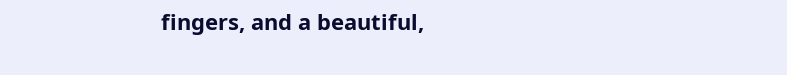fingers, and a beautiful,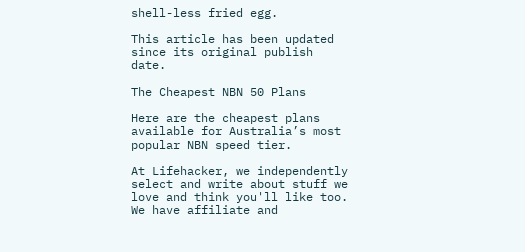shell-less fried egg.

This article has been updated since its original publish date.

The Cheapest NBN 50 Plans

Here are the cheapest plans available for Australia’s most popular NBN speed tier.

At Lifehacker, we independently select and write about stuff we love and think you'll like too. We have affiliate and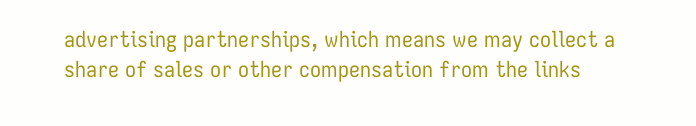advertising partnerships, which means we may collect a share of sales or other compensation from the links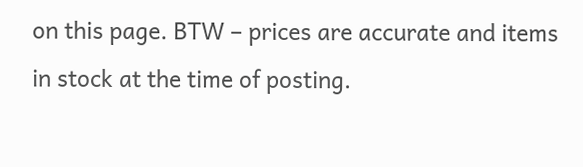on this page. BTW – prices are accurate and items in stock at the time of posting.